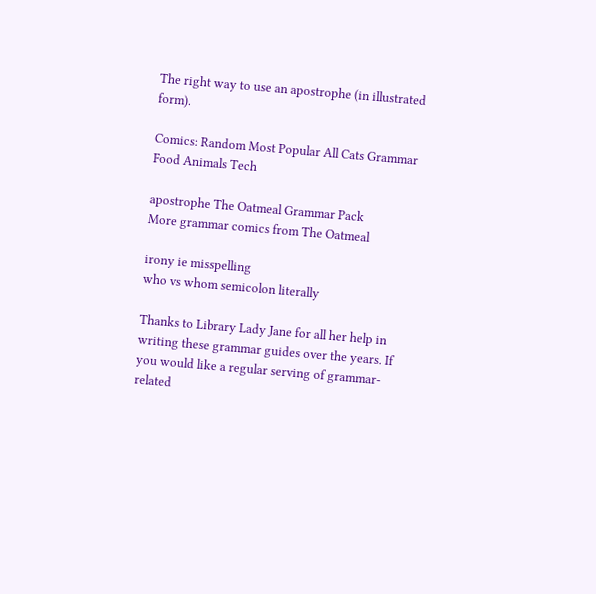The right way to use an apostrophe (in illustrated form).

Comics: Random Most Popular All Cats Grammar Food Animals Tech

apostrophe The Oatmeal Grammar Pack
More grammar comics from The Oatmeal

irony ie misspelling
who vs whom semicolon literally

Thanks to Library Lady Jane for all her help in writing these grammar guides over the years. If you would like a regular serving of grammar-related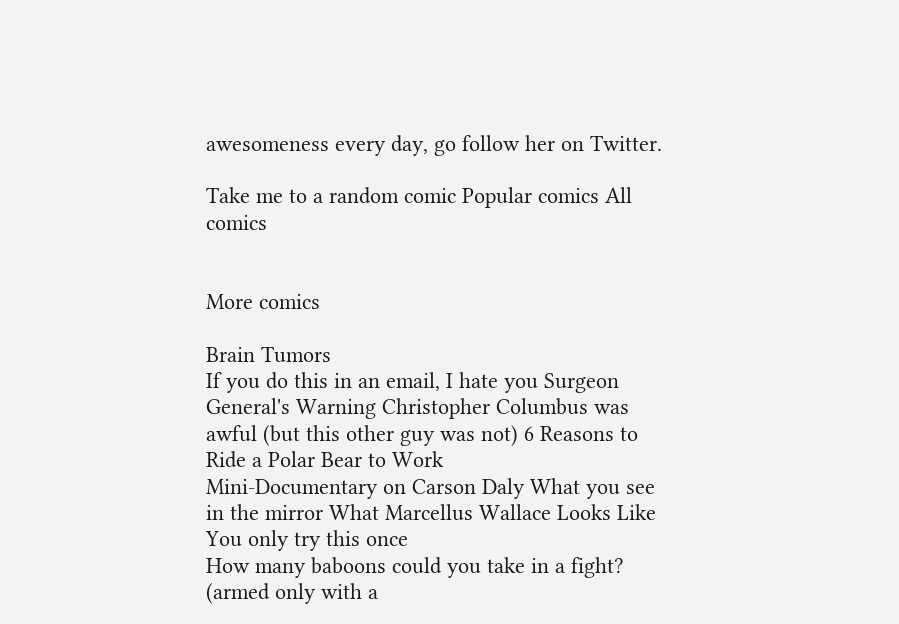awesomeness every day, go follow her on Twitter.

Take me to a random comic Popular comics All comics


More comics

Brain Tumors
If you do this in an email, I hate you Surgeon General's Warning Christopher Columbus was awful (but this other guy was not) 6 Reasons to Ride a Polar Bear to Work
Mini-Documentary on Carson Daly What you see in the mirror What Marcellus Wallace Looks Like You only try this once
How many baboons could you take in a fight? (armed only with a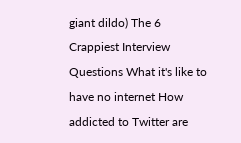giant dildo) The 6 Crappiest Interview Questions What it's like to have no internet How addicted to Twitter are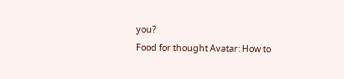you?
Food for thought Avatar: How to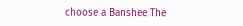choose a Banshee The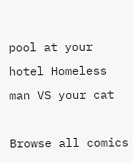pool at your hotel Homeless man VS your cat

Browse all comics